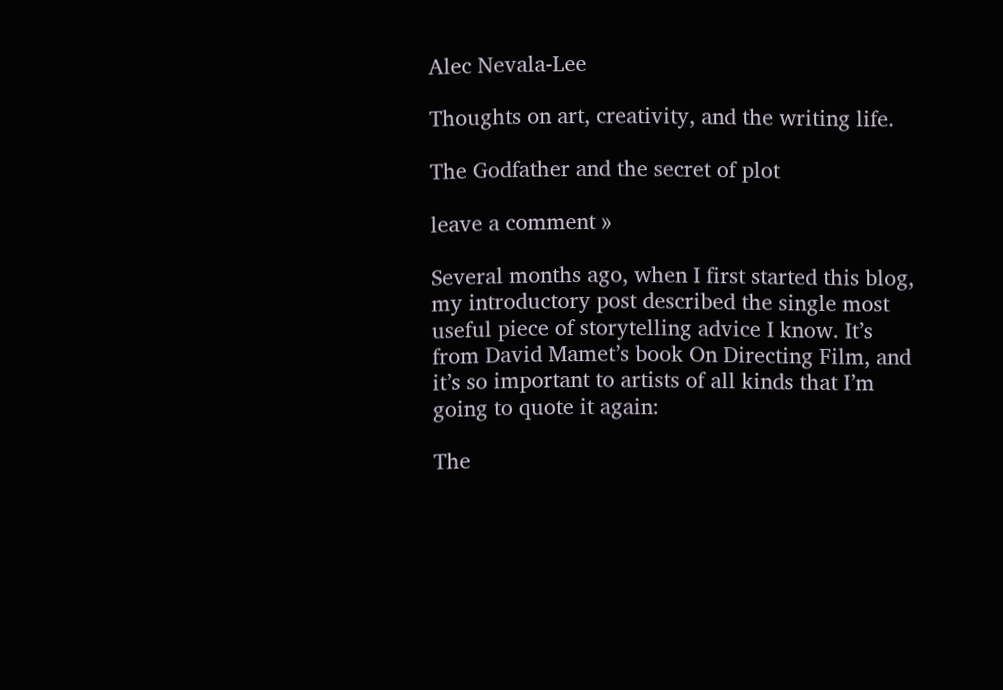Alec Nevala-Lee

Thoughts on art, creativity, and the writing life.

The Godfather and the secret of plot

leave a comment »

Several months ago, when I first started this blog, my introductory post described the single most useful piece of storytelling advice I know. It’s from David Mamet’s book On Directing Film, and it’s so important to artists of all kinds that I’m going to quote it again:

The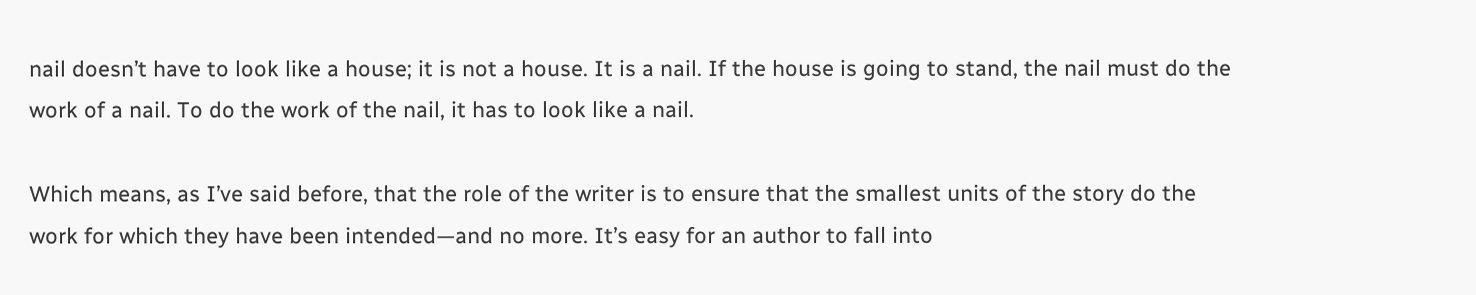nail doesn’t have to look like a house; it is not a house. It is a nail. If the house is going to stand, the nail must do the work of a nail. To do the work of the nail, it has to look like a nail.

Which means, as I’ve said before, that the role of the writer is to ensure that the smallest units of the story do the work for which they have been intended—and no more. It’s easy for an author to fall into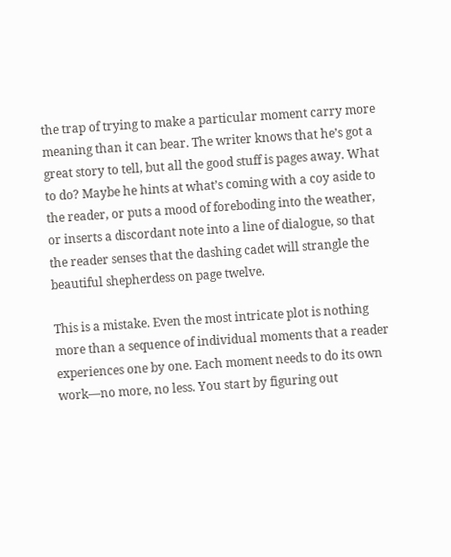the trap of trying to make a particular moment carry more meaning than it can bear. The writer knows that he’s got a great story to tell, but all the good stuff is pages away. What to do? Maybe he hints at what’s coming with a coy aside to the reader, or puts a mood of foreboding into the weather, or inserts a discordant note into a line of dialogue, so that the reader senses that the dashing cadet will strangle the beautiful shepherdess on page twelve.

This is a mistake. Even the most intricate plot is nothing more than a sequence of individual moments that a reader experiences one by one. Each moment needs to do its own work—no more, no less. You start by figuring out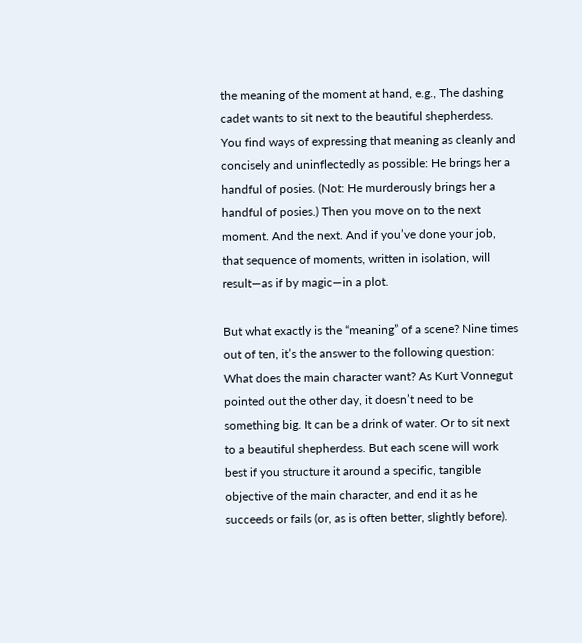the meaning of the moment at hand, e.g., The dashing cadet wants to sit next to the beautiful shepherdess. You find ways of expressing that meaning as cleanly and concisely and uninflectedly as possible: He brings her a handful of posies. (Not: He murderously brings her a handful of posies.) Then you move on to the next moment. And the next. And if you’ve done your job, that sequence of moments, written in isolation, will result—as if by magic—in a plot.

But what exactly is the “meaning” of a scene? Nine times out of ten, it’s the answer to the following question: What does the main character want? As Kurt Vonnegut pointed out the other day, it doesn’t need to be something big. It can be a drink of water. Or to sit next to a beautiful shepherdess. But each scene will work best if you structure it around a specific, tangible objective of the main character, and end it as he succeeds or fails (or, as is often better, slightly before).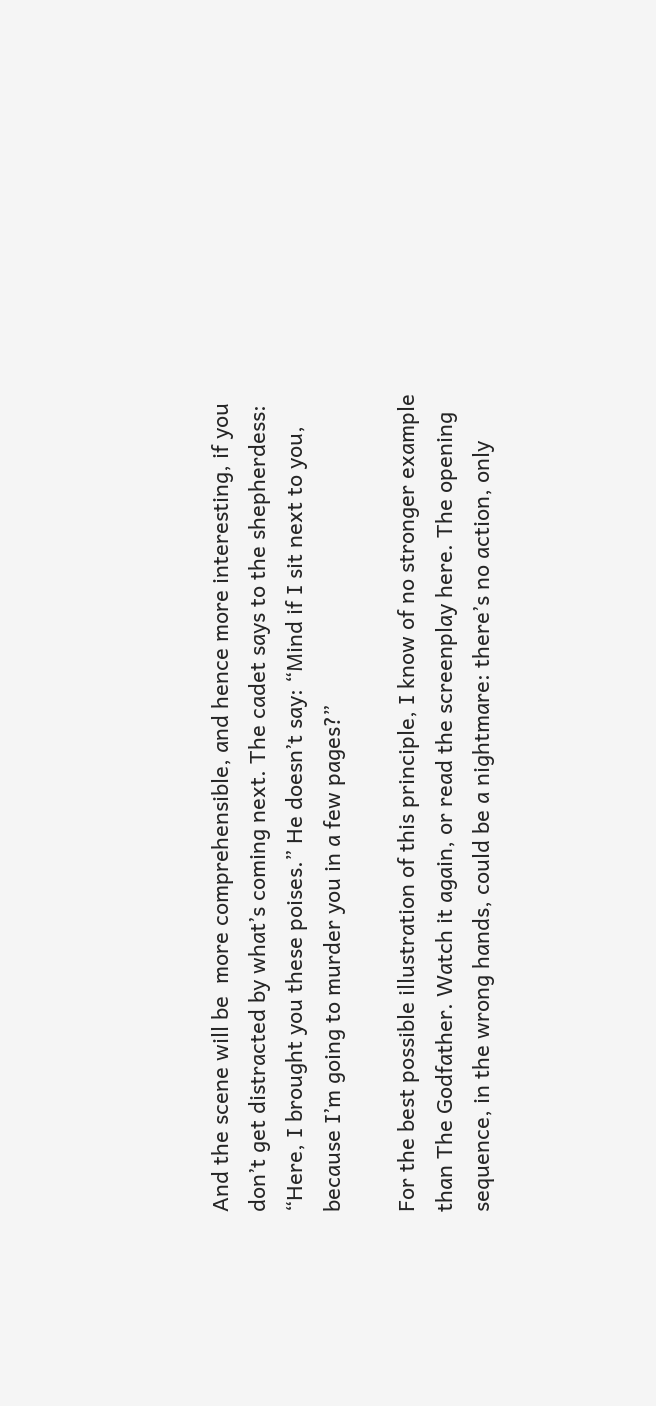And the scene will be  more comprehensible, and hence more interesting, if you don’t get distracted by what’s coming next. The cadet says to the shepherdess: “Here, I brought you these poises.” He doesn’t say: “Mind if I sit next to you, because I’m going to murder you in a few pages?”

For the best possible illustration of this principle, I know of no stronger example than The Godfather. Watch it again, or read the screenplay here. The opening sequence, in the wrong hands, could be a nightmare: there’s no action, only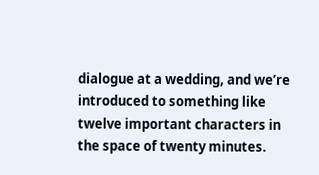dialogue at a wedding, and we’re introduced to something like twelve important characters in the space of twenty minutes.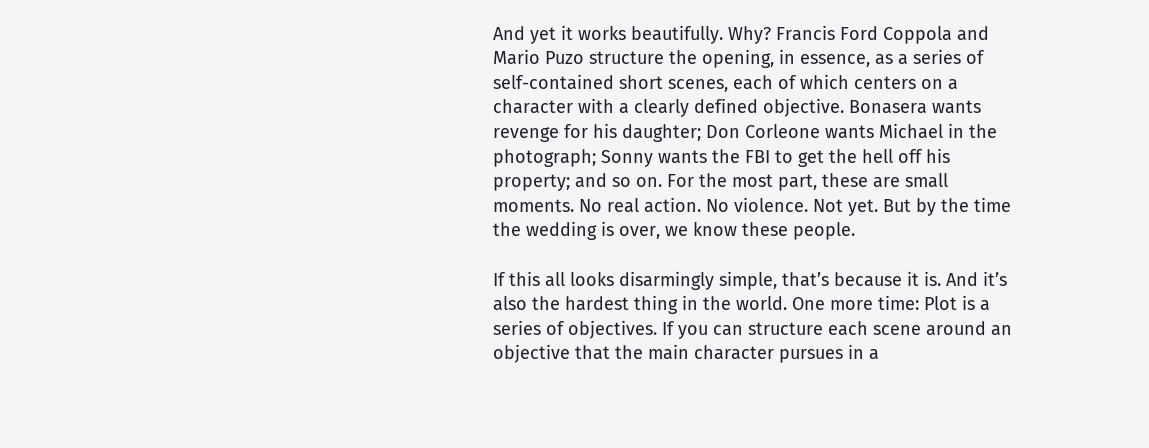And yet it works beautifully. Why? Francis Ford Coppola and Mario Puzo structure the opening, in essence, as a series of self-contained short scenes, each of which centers on a character with a clearly defined objective. Bonasera wants revenge for his daughter; Don Corleone wants Michael in the photograph; Sonny wants the FBI to get the hell off his property; and so on. For the most part, these are small moments. No real action. No violence. Not yet. But by the time the wedding is over, we know these people.

If this all looks disarmingly simple, that’s because it is. And it’s also the hardest thing in the world. One more time: Plot is a series of objectives. If you can structure each scene around an objective that the main character pursues in a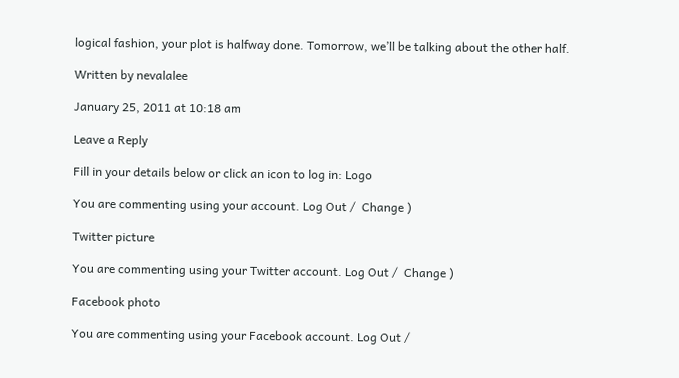logical fashion, your plot is halfway done. Tomorrow, we’ll be talking about the other half.

Written by nevalalee

January 25, 2011 at 10:18 am

Leave a Reply

Fill in your details below or click an icon to log in: Logo

You are commenting using your account. Log Out /  Change )

Twitter picture

You are commenting using your Twitter account. Log Out /  Change )

Facebook photo

You are commenting using your Facebook account. Log Out /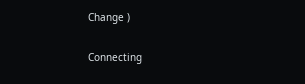Change )

Connecting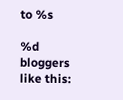to %s

%d bloggers like this: